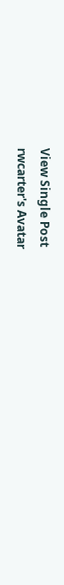View Single Post
rwcarter's Avatar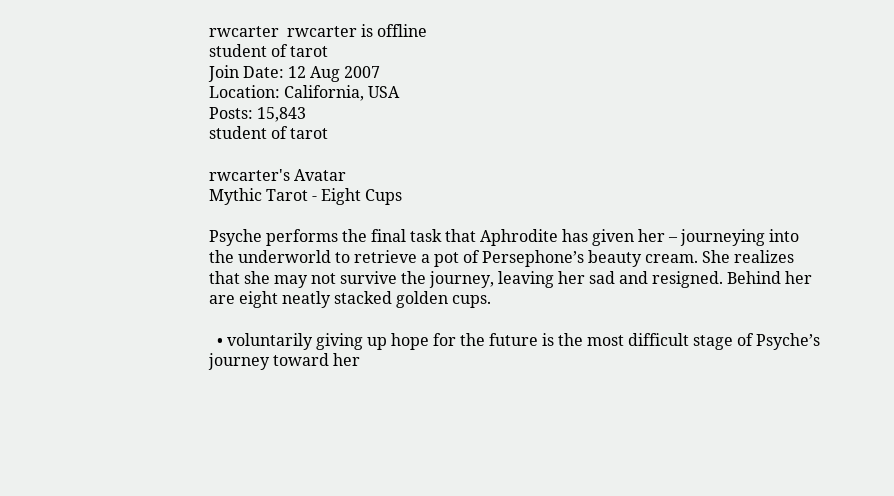rwcarter  rwcarter is offline
student of tarot
Join Date: 12 Aug 2007
Location: California, USA
Posts: 15,843
student of tarot

rwcarter's Avatar
Mythic Tarot - Eight Cups

Psyche performs the final task that Aphrodite has given her – journeying into the underworld to retrieve a pot of Persephone’s beauty cream. She realizes that she may not survive the journey, leaving her sad and resigned. Behind her are eight neatly stacked golden cups.

  • voluntarily giving up hope for the future is the most difficult stage of Psyche’s journey toward her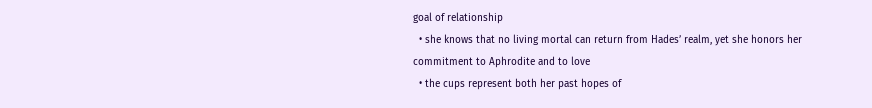goal of relationship
  • she knows that no living mortal can return from Hades’ realm, yet she honors her commitment to Aphrodite and to love
  • the cups represent both her past hopes of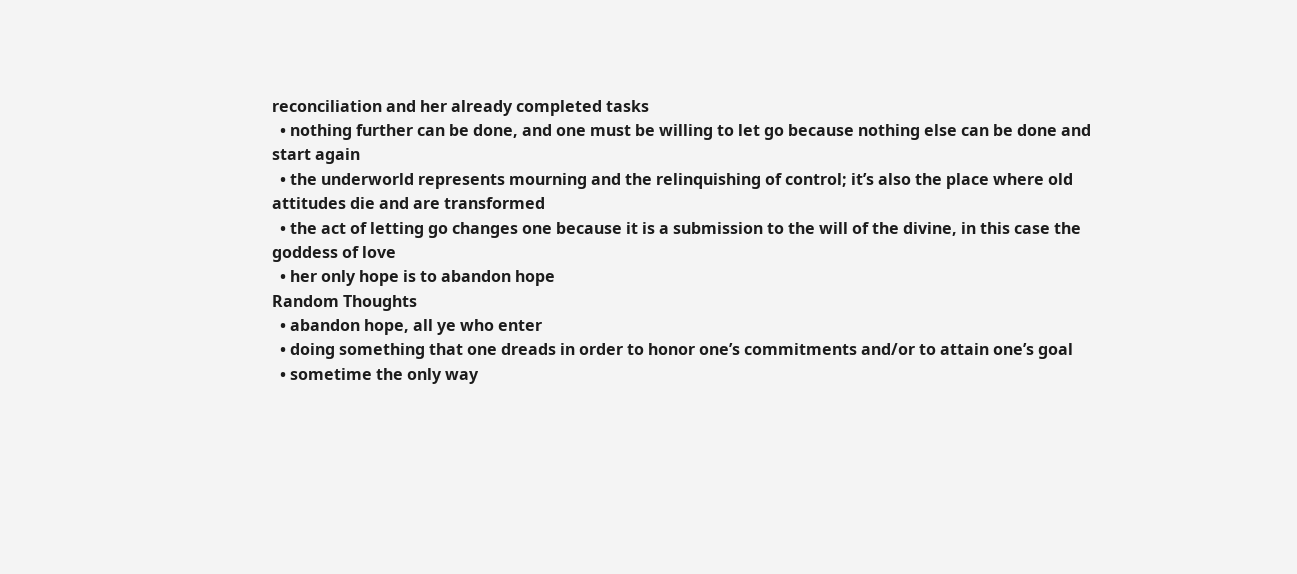reconciliation and her already completed tasks
  • nothing further can be done, and one must be willing to let go because nothing else can be done and start again
  • the underworld represents mourning and the relinquishing of control; it’s also the place where old attitudes die and are transformed
  • the act of letting go changes one because it is a submission to the will of the divine, in this case the goddess of love
  • her only hope is to abandon hope
Random Thoughts
  • abandon hope, all ye who enter
  • doing something that one dreads in order to honor one’s commitments and/or to attain one’s goal
  • sometime the only way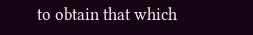to obtain that which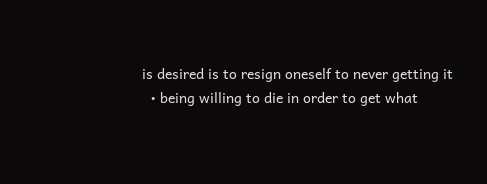is desired is to resign oneself to never getting it
  • being willing to die in order to get what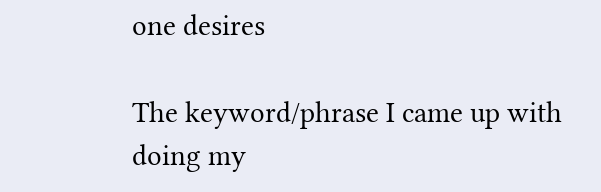one desires

The keyword/phrase I came up with doing my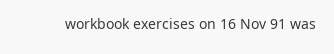workbook exercises on 16 Nov 91 was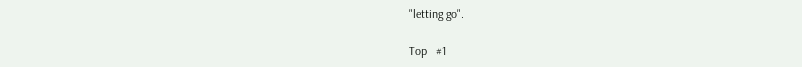"letting go".

Top   #1